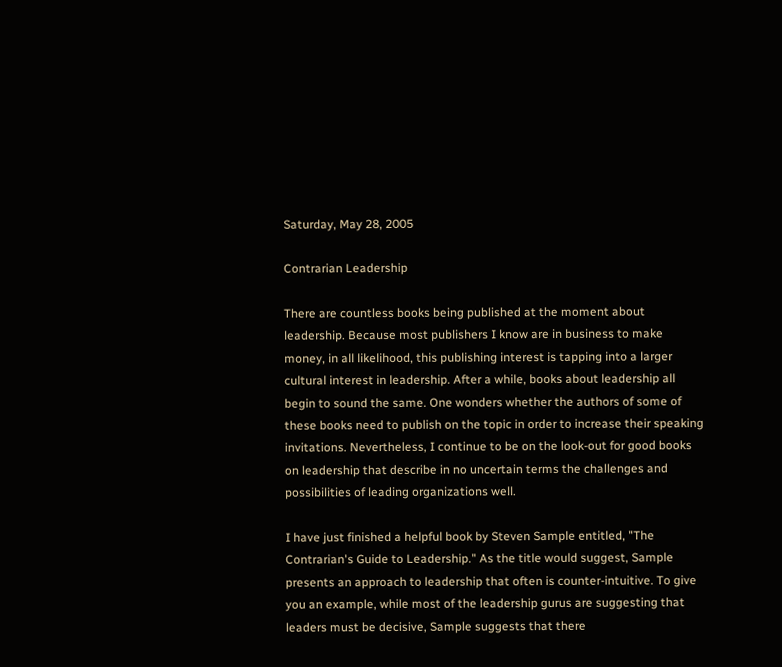Saturday, May 28, 2005

Contrarian Leadership

There are countless books being published at the moment about leadership. Because most publishers I know are in business to make money, in all likelihood, this publishing interest is tapping into a larger cultural interest in leadership. After a while, books about leadership all begin to sound the same. One wonders whether the authors of some of these books need to publish on the topic in order to increase their speaking invitations. Nevertheless, I continue to be on the look-out for good books on leadership that describe in no uncertain terms the challenges and possibilities of leading organizations well.

I have just finished a helpful book by Steven Sample entitled, "The Contrarian's Guide to Leadership." As the title would suggest, Sample presents an approach to leadership that often is counter-intuitive. To give you an example, while most of the leadership gurus are suggesting that leaders must be decisive, Sample suggests that there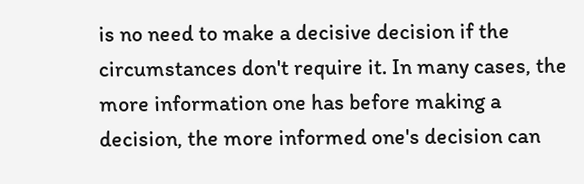is no need to make a decisive decision if the circumstances don't require it. In many cases, the more information one has before making a decision, the more informed one's decision can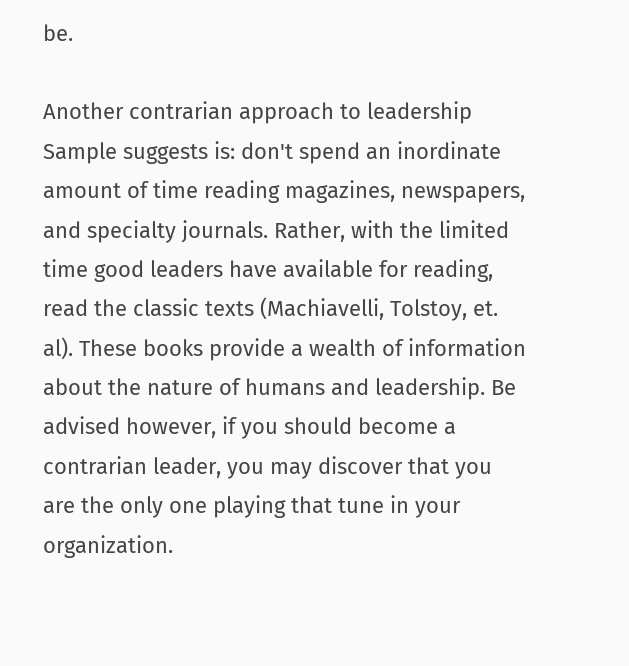be.

Another contrarian approach to leadership Sample suggests is: don't spend an inordinate amount of time reading magazines, newspapers, and specialty journals. Rather, with the limited time good leaders have available for reading, read the classic texts (Machiavelli, Tolstoy, et. al). These books provide a wealth of information about the nature of humans and leadership. Be advised however, if you should become a contrarian leader, you may discover that you are the only one playing that tune in your organization.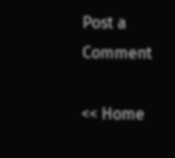Post a Comment

<< Home